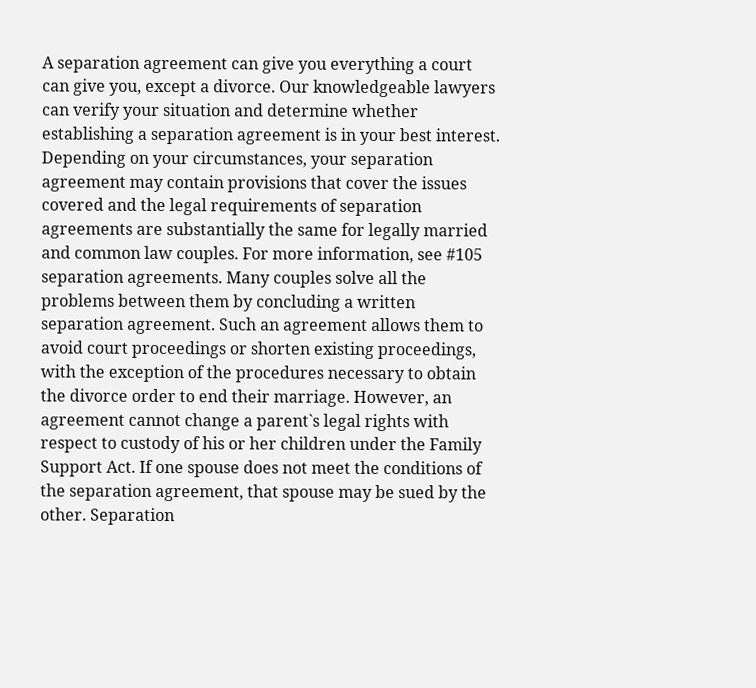A separation agreement can give you everything a court can give you, except a divorce. Our knowledgeable lawyers can verify your situation and determine whether establishing a separation agreement is in your best interest. Depending on your circumstances, your separation agreement may contain provisions that cover the issues covered and the legal requirements of separation agreements are substantially the same for legally married and common law couples. For more information, see #105 separation agreements. Many couples solve all the problems between them by concluding a written separation agreement. Such an agreement allows them to avoid court proceedings or shorten existing proceedings, with the exception of the procedures necessary to obtain the divorce order to end their marriage. However, an agreement cannot change a parent`s legal rights with respect to custody of his or her children under the Family Support Act. If one spouse does not meet the conditions of the separation agreement, that spouse may be sued by the other. Separation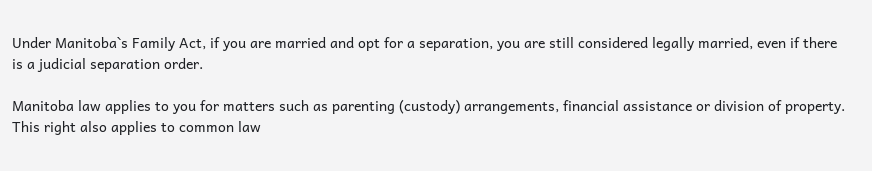Under Manitoba`s Family Act, if you are married and opt for a separation, you are still considered legally married, even if there is a judicial separation order.

Manitoba law applies to you for matters such as parenting (custody) arrangements, financial assistance or division of property. This right also applies to common law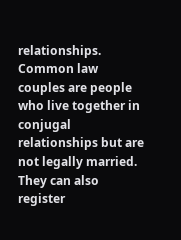relationships. Common law couples are people who live together in conjugal relationships but are not legally married. They can also register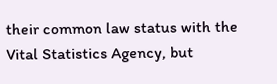their common law status with the Vital Statistics Agency, but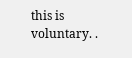this is voluntary. .